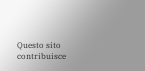Questo sito contribuisce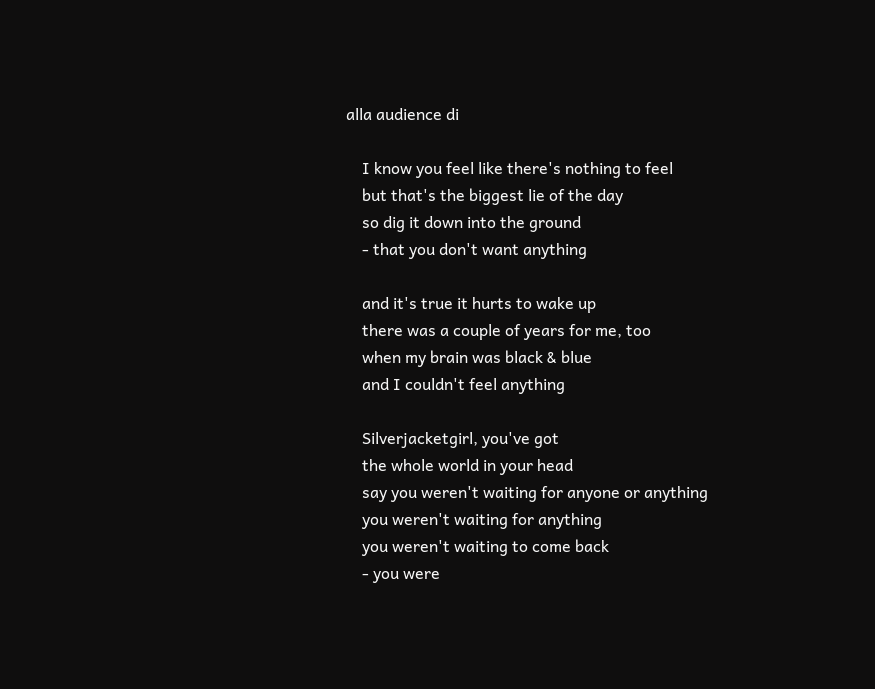alla audience di

    I know you feel like there's nothing to feel
    but that's the biggest lie of the day
    so dig it down into the ground
    - that you don't want anything

    and it's true it hurts to wake up
    there was a couple of years for me, too
    when my brain was black & blue
    and I couldn't feel anything

    Silverjacketgirl, you've got
    the whole world in your head
    say you weren't waiting for anyone or anything
    you weren't waiting for anything
    you weren't waiting to come back
    - you were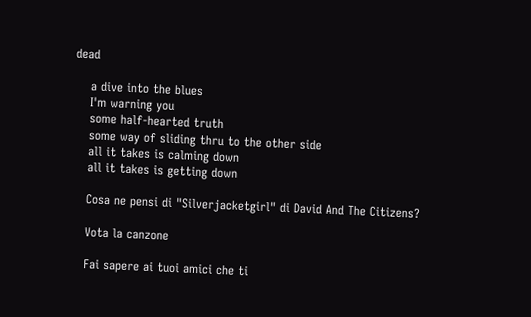dead

    a dive into the blues
    I'm warning you
    some half-hearted truth
    some way of sliding thru to the other side
    all it takes is calming down
    all it takes is getting down

    Cosa ne pensi di "Silverjacketgirl" di David And The Citizens?

    Vota la canzone

    Fai sapere ai tuoi amici che ti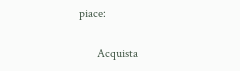piace:

      Acquista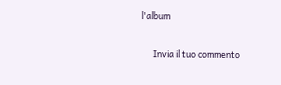l'album


      Invia il tuo commento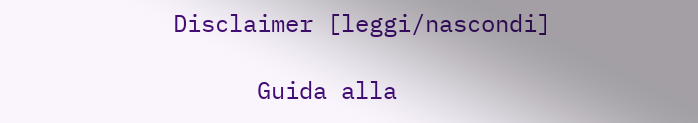Disclaimer [leggi/nascondi]

      Guida alla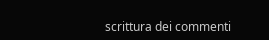scrittura dei commenti